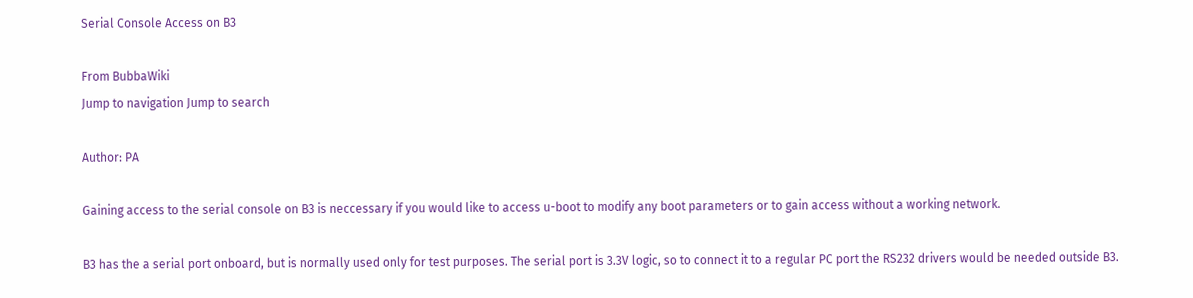Serial Console Access on B3

From BubbaWiki
Jump to navigation Jump to search

Author: PA

Gaining access to the serial console on B3 is neccessary if you would like to access u-boot to modify any boot parameters or to gain access without a working network.

B3 has the a serial port onboard, but is normally used only for test purposes. The serial port is 3.3V logic, so to connect it to a regular PC port the RS232 drivers would be needed outside B3.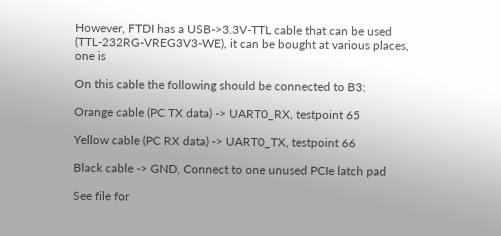However, FTDI has a USB->3.3V-TTL cable that can be used (TTL-232RG-VREG3V3-WE), it can be bought at various places, one is

On this cable the following should be connected to B3:

Orange cable (PC TX data) -> UART0_RX, testpoint 65

Yellow cable (PC RX data) -> UART0_TX, testpoint 66

Black cable -> GND, Connect to one unused PCIe latch pad

See file for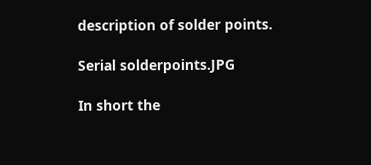description of solder points.

Serial solderpoints.JPG

In short the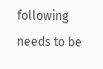following needs to be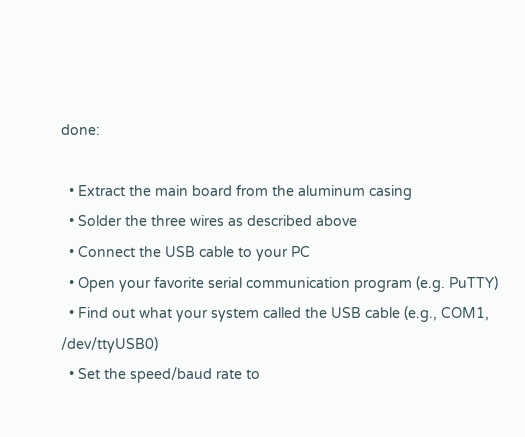done:

  • Extract the main board from the aluminum casing
  • Solder the three wires as described above
  • Connect the USB cable to your PC
  • Open your favorite serial communication program (e.g. PuTTY)
  • Find out what your system called the USB cable (e.g., COM1, /dev/ttyUSB0)
  • Set the speed/baud rate to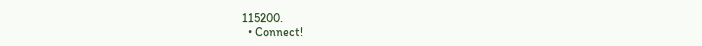115200.
  • Connect!